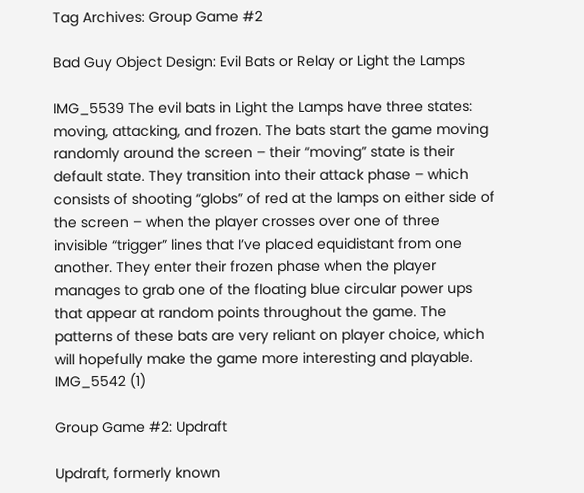Tag Archives: Group Game #2

Bad Guy Object Design: Evil Bats or Relay or Light the Lamps

IMG_5539 The evil bats in Light the Lamps have three states: moving, attacking, and frozen. The bats start the game moving randomly around the screen – their “moving” state is their default state. They transition into their attack phase – which consists of shooting “globs” of red at the lamps on either side of the screen – when the player crosses over one of three invisible “trigger” lines that I’ve placed equidistant from one another. They enter their frozen phase when the player manages to grab one of the floating blue circular power ups that appear at random points throughout the game. The patterns of these bats are very reliant on player choice, which will hopefully make the game more interesting and playable. IMG_5542 (1)

Group Game #2: Updraft

Updraft, formerly known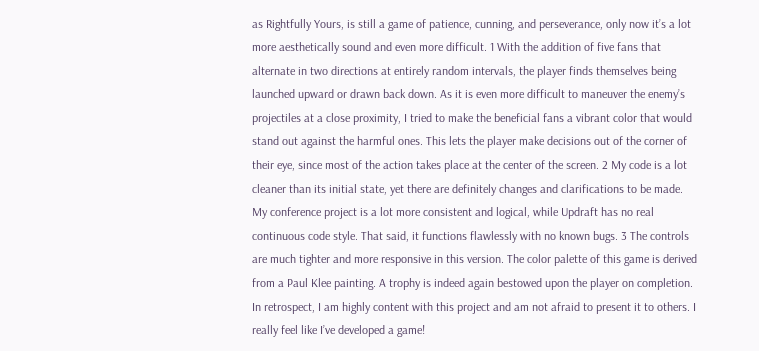as Rightfully Yours, is still a game of patience, cunning, and perseverance, only now it’s a lot more aesthetically sound and even more difficult. 1 With the addition of five fans that alternate in two directions at entirely random intervals, the player finds themselves being launched upward or drawn back down. As it is even more difficult to maneuver the enemy’s projectiles at a close proximity, I tried to make the beneficial fans a vibrant color that would stand out against the harmful ones. This lets the player make decisions out of the corner of their eye, since most of the action takes place at the center of the screen. 2 My code is a lot cleaner than its initial state, yet there are definitely changes and clarifications to be made. My conference project is a lot more consistent and logical, while Updraft has no real continuous code style. That said, it functions flawlessly with no known bugs. 3 The controls are much tighter and more responsive in this version. The color palette of this game is derived from a Paul Klee painting. A trophy is indeed again bestowed upon the player on completion. In retrospect, I am highly content with this project and am not afraid to present it to others. I really feel like I’ve developed a game!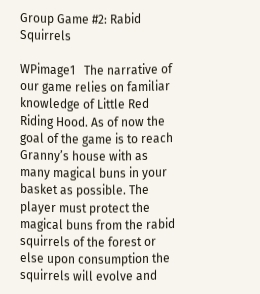Group Game #2: Rabid Squirrels

WPimage1   The narrative of our game relies on familiar knowledge of Little Red Riding Hood. As of now the goal of the game is to reach Granny’s house with as many magical buns in your basket as possible. The player must protect the magical buns from the rabid squirrels of the forest or else upon consumption the squirrels will evolve and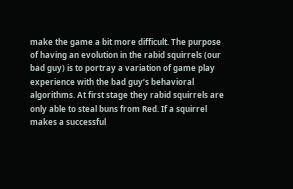make the game a bit more difficult. The purpose of having an evolution in the rabid squirrels (our bad guy) is to portray a variation of game play experience with the bad guy’s behavioral algorithms. At first stage they rabid squirrels are only able to steal buns from Red. If a squirrel makes a successful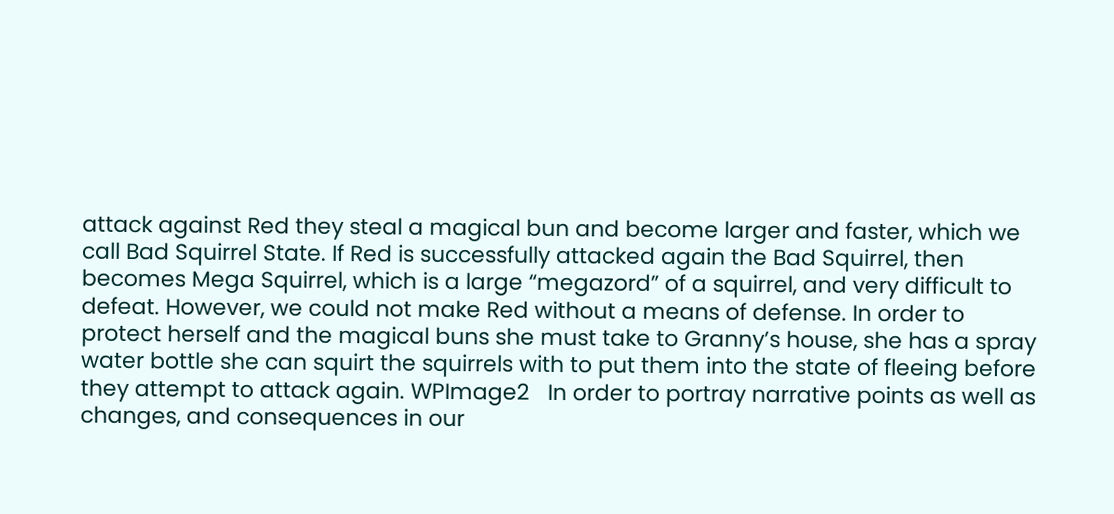attack against Red they steal a magical bun and become larger and faster, which we call Bad Squirrel State. If Red is successfully attacked again the Bad Squirrel, then becomes Mega Squirrel, which is a large “megazord” of a squirrel, and very difficult to defeat. However, we could not make Red without a means of defense. In order to protect herself and the magical buns she must take to Granny’s house, she has a spray water bottle she can squirt the squirrels with to put them into the state of fleeing before they attempt to attack again. WPImage2   In order to portray narrative points as well as changes, and consequences in our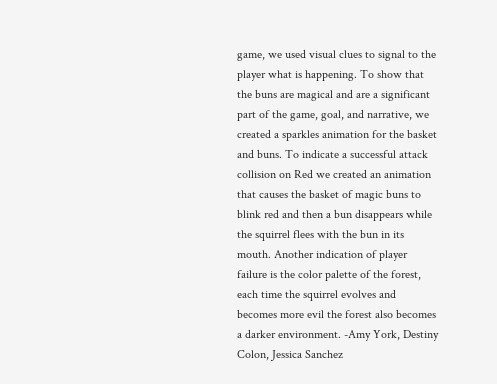game, we used visual clues to signal to the player what is happening. To show that the buns are magical and are a significant part of the game, goal, and narrative, we created a sparkles animation for the basket and buns. To indicate a successful attack collision on Red we created an animation that causes the basket of magic buns to blink red and then a bun disappears while the squirrel flees with the bun in its mouth. Another indication of player failure is the color palette of the forest, each time the squirrel evolves and becomes more evil the forest also becomes a darker environment. -Amy York, Destiny Colon, Jessica Sanchez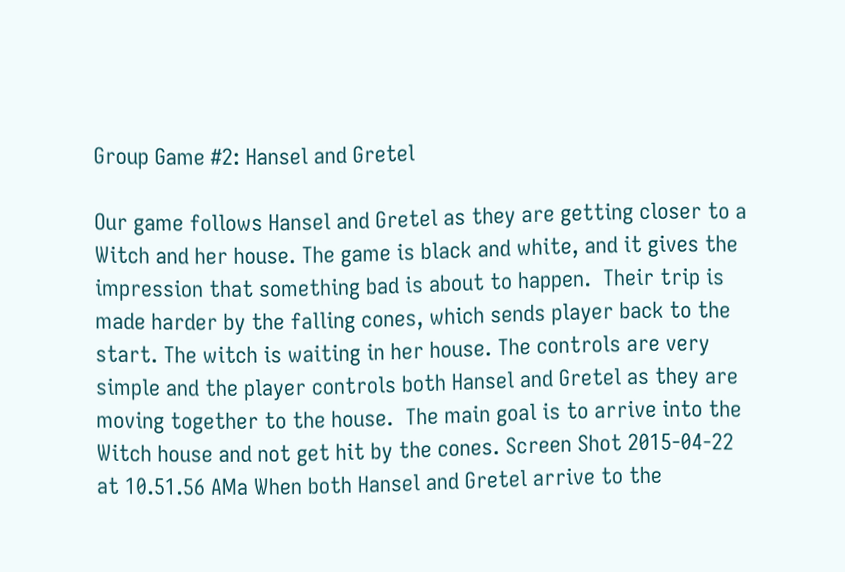Group Game #2: Hansel and Gretel

Our game follows Hansel and Gretel as they are getting closer to a Witch and her house. The game is black and white, and it gives the impression that something bad is about to happen.  Their trip is made harder by the falling cones, which sends player back to the start. The witch is waiting in her house. The controls are very simple and the player controls both Hansel and Gretel as they are moving together to the house.  The main goal is to arrive into the Witch house and not get hit by the cones. Screen Shot 2015-04-22 at 10.51.56 AMa When both Hansel and Gretel arrive to the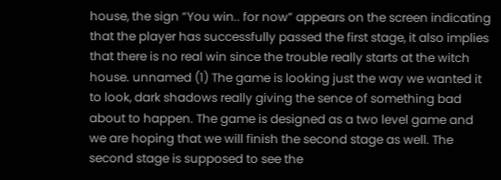house, the sign “You win.. for now” appears on the screen indicating that the player has successfully passed the first stage, it also implies that there is no real win since the trouble really starts at the witch house. unnamed (1) The game is looking just the way we wanted it to look, dark shadows really giving the sence of something bad about to happen. The game is designed as a two level game and we are hoping that we will finish the second stage as well. The second stage is supposed to see the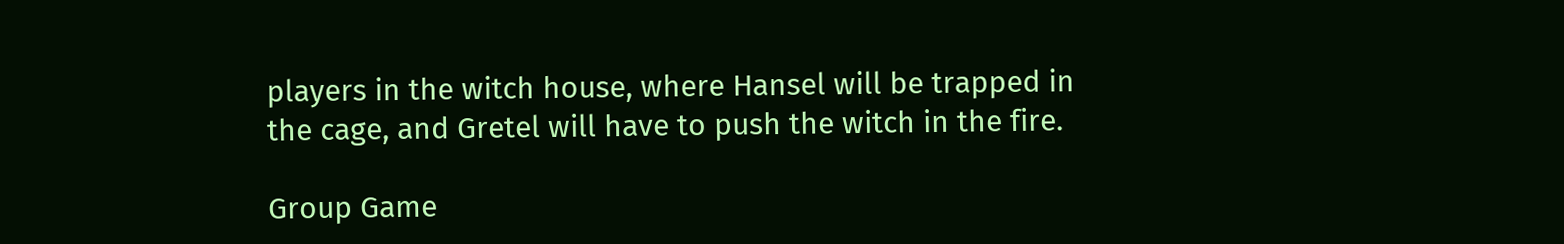players in the witch house, where Hansel will be trapped in the cage, and Gretel will have to push the witch in the fire.

Group Game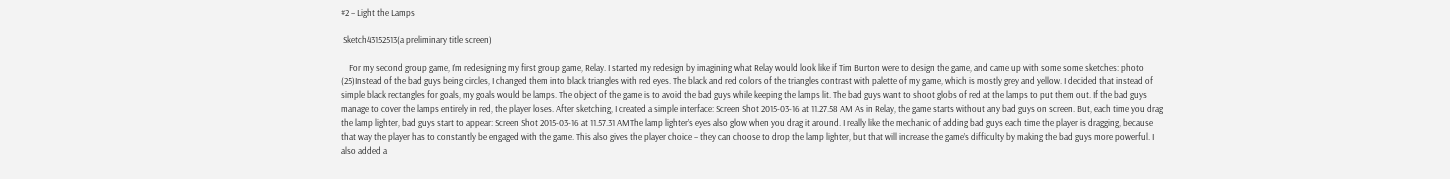#2 – Light the Lamps

 Sketch43152513(a preliminary title screen)

    For my second group game, I’m redesigning my first group game, Relay. I started my redesign by imagining what Relay would look like if Tim Burton were to design the game, and came up with some some sketches: photo (25)Instead of the bad guys being circles, I changed them into black triangles with red eyes. The black and red colors of the triangles contrast with palette of my game, which is mostly grey and yellow. I decided that instead of simple black rectangles for goals, my goals would be lamps. The object of the game is to avoid the bad guys while keeping the lamps lit. The bad guys want to shoot globs of red at the lamps to put them out. If the bad guys manage to cover the lamps entirely in red, the player loses. After sketching, I created a simple interface: Screen Shot 2015-03-16 at 11.27.58 AM As in Relay, the game starts without any bad guys on screen. But, each time you drag the lamp lighter, bad guys start to appear: Screen Shot 2015-03-16 at 11.57.31 AMThe lamp lighter’s eyes also glow when you drag it around. I really like the mechanic of adding bad guys each time the player is dragging, because that way the player has to constantly be engaged with the game. This also gives the player choice – they can choose to drop the lamp lighter, but that will increase the game’s difficulty by making the bad guys more powerful. I also added a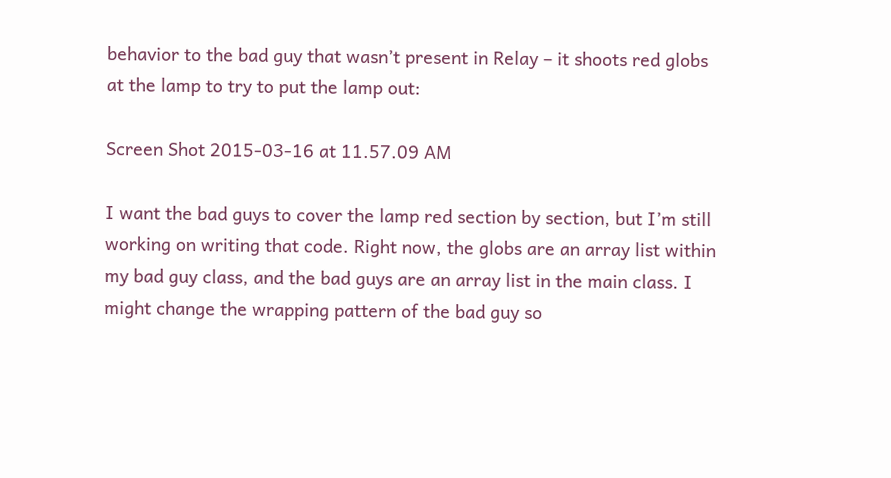behavior to the bad guy that wasn’t present in Relay – it shoots red globs at the lamp to try to put the lamp out:

Screen Shot 2015-03-16 at 11.57.09 AM

I want the bad guys to cover the lamp red section by section, but I’m still working on writing that code. Right now, the globs are an array list within my bad guy class, and the bad guys are an array list in the main class. I might change the wrapping pattern of the bad guy so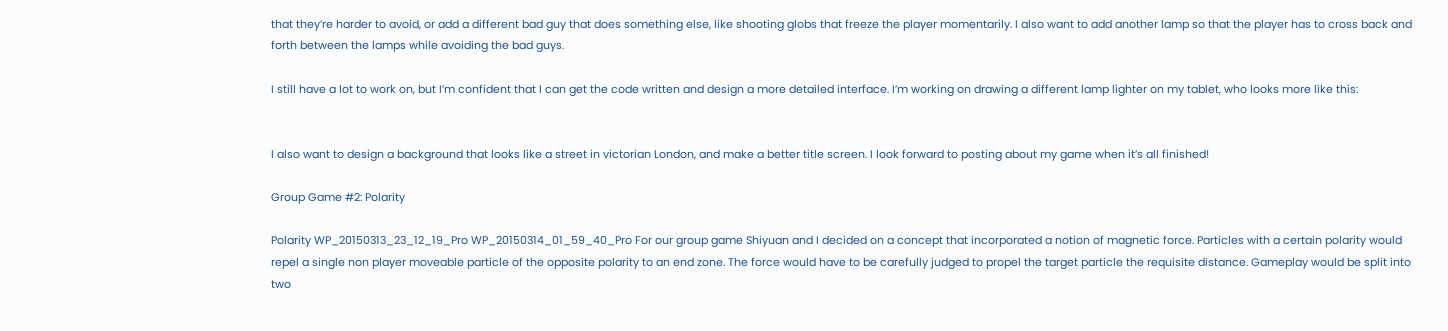that they’re harder to avoid, or add a different bad guy that does something else, like shooting globs that freeze the player momentarily. I also want to add another lamp so that the player has to cross back and forth between the lamps while avoiding the bad guys.

I still have a lot to work on, but I’m confident that I can get the code written and design a more detailed interface. I’m working on drawing a different lamp lighter on my tablet, who looks more like this:


I also want to design a background that looks like a street in victorian London, and make a better title screen. I look forward to posting about my game when it’s all finished!

Group Game #2: Polarity

Polarity WP_20150313_23_12_19_Pro WP_20150314_01_59_40_Pro For our group game Shiyuan and I decided on a concept that incorporated a notion of magnetic force. Particles with a certain polarity would repel a single non player moveable particle of the opposite polarity to an end zone. The force would have to be carefully judged to propel the target particle the requisite distance. Gameplay would be split into two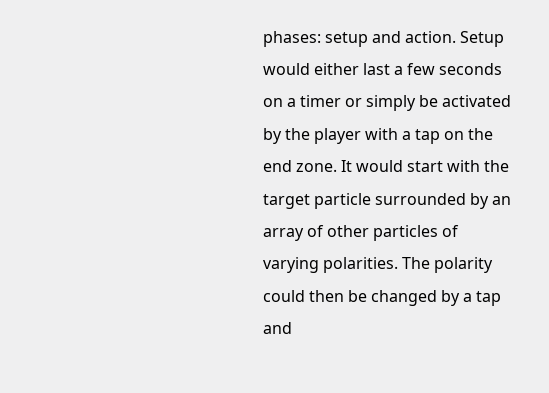phases: setup and action. Setup would either last a few seconds on a timer or simply be activated by the player with a tap on the end zone. It would start with the target particle surrounded by an array of other particles of varying polarities. The polarity could then be changed by a tap and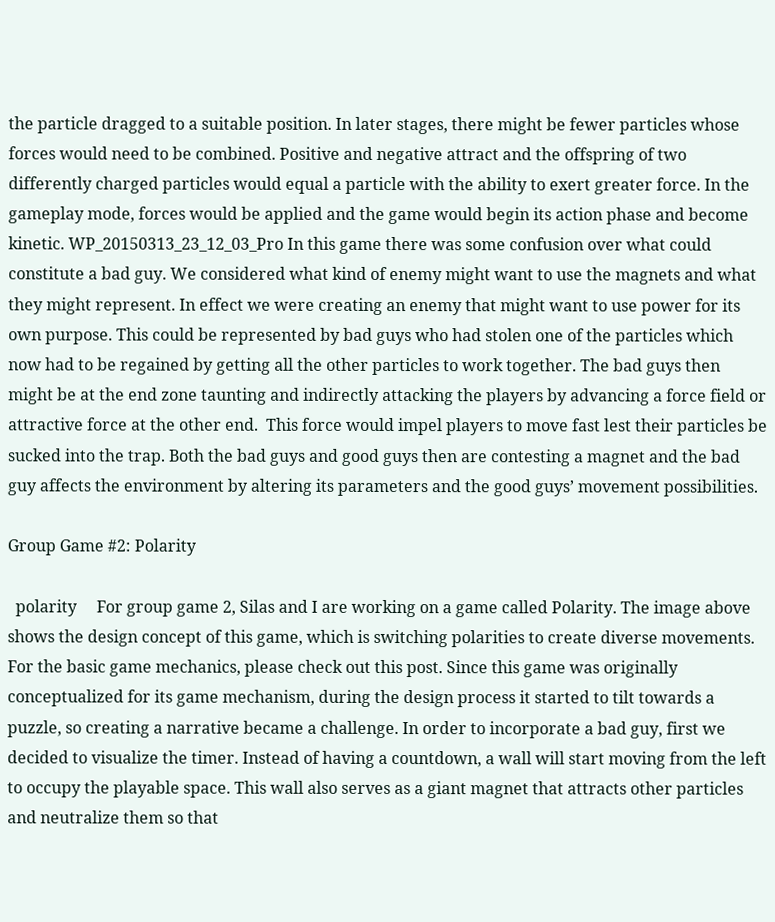the particle dragged to a suitable position. In later stages, there might be fewer particles whose forces would need to be combined. Positive and negative attract and the offspring of two differently charged particles would equal a particle with the ability to exert greater force. In the gameplay mode, forces would be applied and the game would begin its action phase and become kinetic. WP_20150313_23_12_03_Pro In this game there was some confusion over what could constitute a bad guy. We considered what kind of enemy might want to use the magnets and what they might represent. In effect we were creating an enemy that might want to use power for its own purpose. This could be represented by bad guys who had stolen one of the particles which now had to be regained by getting all the other particles to work together. The bad guys then might be at the end zone taunting and indirectly attacking the players by advancing a force field or attractive force at the other end.  This force would impel players to move fast lest their particles be sucked into the trap. Both the bad guys and good guys then are contesting a magnet and the bad guy affects the environment by altering its parameters and the good guys’ movement possibilities.

Group Game #2: Polarity

  polarity     For group game 2, Silas and I are working on a game called Polarity. The image above shows the design concept of this game, which is switching polarities to create diverse movements. For the basic game mechanics, please check out this post. Since this game was originally conceptualized for its game mechanism, during the design process it started to tilt towards a puzzle, so creating a narrative became a challenge. In order to incorporate a bad guy, first we decided to visualize the timer. Instead of having a countdown, a wall will start moving from the left to occupy the playable space. This wall also serves as a giant magnet that attracts other particles and neutralize them so that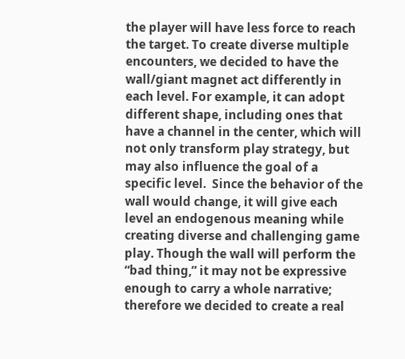the player will have less force to reach the target. To create diverse multiple encounters, we decided to have the wall/giant magnet act differently in each level. For example, it can adopt different shape, including ones that have a channel in the center, which will not only transform play strategy, but may also influence the goal of a specific level.  Since the behavior of the wall would change, it will give each level an endogenous meaning while creating diverse and challenging game play. Though the wall will perform the “bad thing,” it may not be expressive enough to carry a whole narrative; therefore we decided to create a real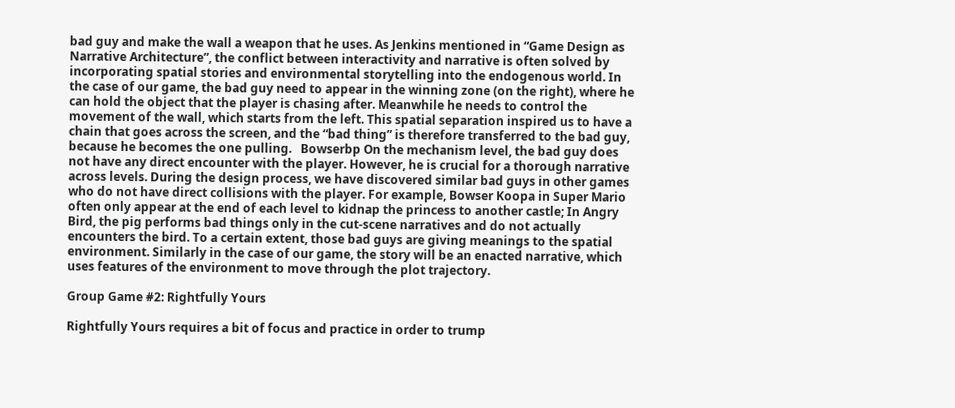bad guy and make the wall a weapon that he uses. As Jenkins mentioned in “Game Design as Narrative Architecture”, the conflict between interactivity and narrative is often solved by incorporating spatial stories and environmental storytelling into the endogenous world. In the case of our game, the bad guy need to appear in the winning zone (on the right), where he can hold the object that the player is chasing after. Meanwhile he needs to control the movement of the wall, which starts from the left. This spatial separation inspired us to have a chain that goes across the screen, and the “bad thing” is therefore transferred to the bad guy, because he becomes the one pulling.   Bowserbp On the mechanism level, the bad guy does not have any direct encounter with the player. However, he is crucial for a thorough narrative across levels. During the design process, we have discovered similar bad guys in other games who do not have direct collisions with the player. For example, Bowser Koopa in Super Mario often only appear at the end of each level to kidnap the princess to another castle; In Angry Bird, the pig performs bad things only in the cut-scene narratives and do not actually encounters the bird. To a certain extent, those bad guys are giving meanings to the spatial environment. Similarly in the case of our game, the story will be an enacted narrative, which uses features of the environment to move through the plot trajectory.

Group Game #2: Rightfully Yours

Rightfully Yours requires a bit of focus and practice in order to trump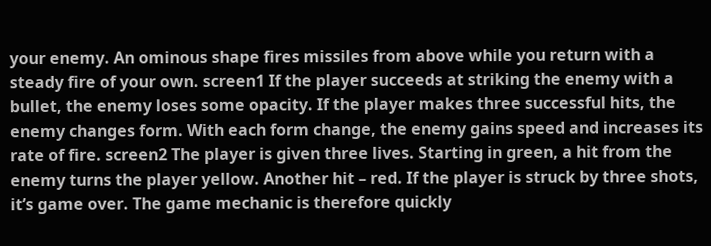your enemy. An ominous shape fires missiles from above while you return with a steady fire of your own. screen1 If the player succeeds at striking the enemy with a bullet, the enemy loses some opacity. If the player makes three successful hits, the enemy changes form. With each form change, the enemy gains speed and increases its rate of fire. screen2 The player is given three lives. Starting in green, a hit from the enemy turns the player yellow. Another hit – red. If the player is struck by three shots, it’s game over. The game mechanic is therefore quickly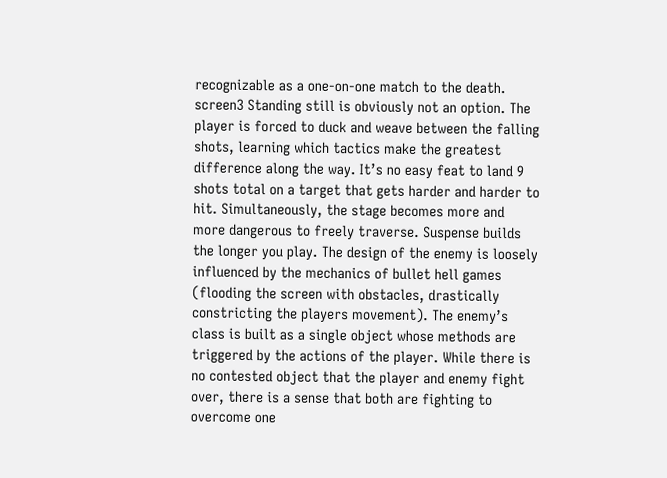recognizable as a one-on-one match to the death. screen3 Standing still is obviously not an option. The player is forced to duck and weave between the falling shots, learning which tactics make the greatest difference along the way. It’s no easy feat to land 9 shots total on a target that gets harder and harder to hit. Simultaneously, the stage becomes more and more dangerous to freely traverse. Suspense builds the longer you play. The design of the enemy is loosely influenced by the mechanics of bullet hell games (flooding the screen with obstacles, drastically constricting the players movement). The enemy’s class is built as a single object whose methods are triggered by the actions of the player. While there is no contested object that the player and enemy fight over, there is a sense that both are fighting to overcome one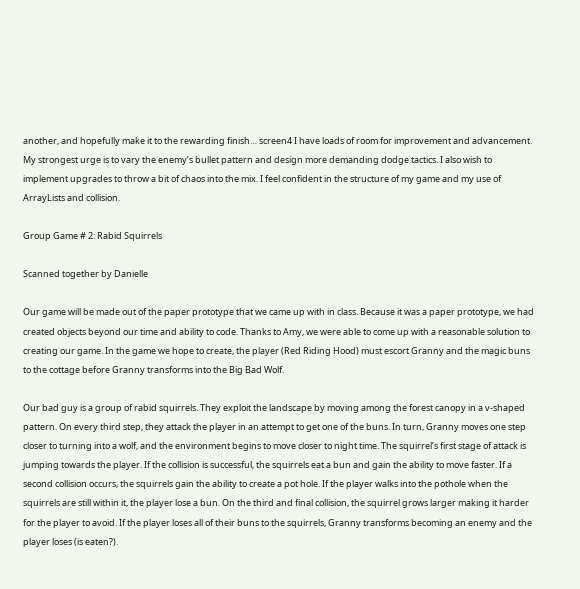another, and hopefully make it to the rewarding finish… screen4 I have loads of room for improvement and advancement. My strongest urge is to vary the enemy’s bullet pattern and design more demanding dodge tactics. I also wish to implement upgrades to throw a bit of chaos into the mix. I feel confident in the structure of my game and my use of ArrayLists and collision.

Group Game # 2: Rabid Squirrels

Scanned together by Danielle

Our game will be made out of the paper prototype that we came up with in class. Because it was a paper prototype, we had created objects beyond our time and ability to code. Thanks to Amy, we were able to come up with a reasonable solution to creating our game. In the game we hope to create, the player (Red Riding Hood) must escort Granny and the magic buns to the cottage before Granny transforms into the Big Bad Wolf.

Our bad guy is a group of rabid squirrels. They exploit the landscape by moving among the forest canopy in a v-shaped pattern. On every third step, they attack the player in an attempt to get one of the buns. In turn, Granny moves one step closer to turning into a wolf, and the environment begins to move closer to night time. The squirrel’s first stage of attack is jumping towards the player. If the collision is successful, the squirrels eat a bun and gain the ability to move faster. If a second collision occurs, the squirrels gain the ability to create a pot hole. If the player walks into the pothole when the squirrels are still within it, the player lose a bun. On the third and final collision, the squirrel grows larger making it harder for the player to avoid. If the player loses all of their buns to the squirrels, Granny transforms becoming an enemy and the player loses (is eaten?).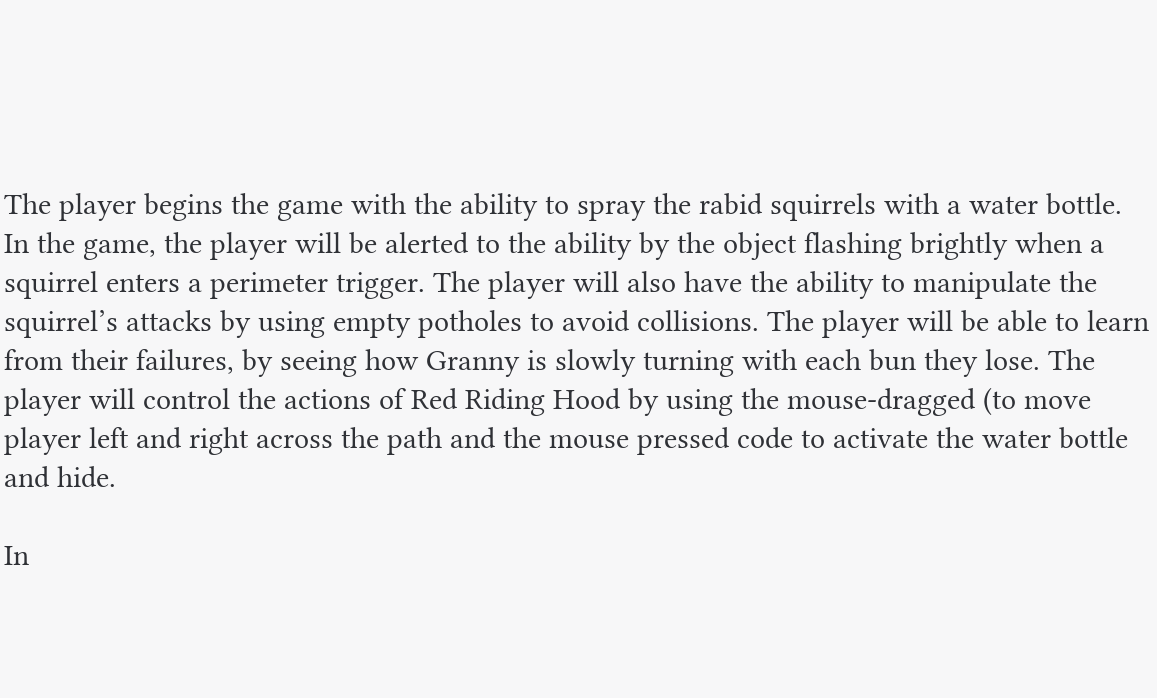The player begins the game with the ability to spray the rabid squirrels with a water bottle. In the game, the player will be alerted to the ability by the object flashing brightly when a squirrel enters a perimeter trigger. The player will also have the ability to manipulate the squirrel’s attacks by using empty potholes to avoid collisions. The player will be able to learn from their failures, by seeing how Granny is slowly turning with each bun they lose. The player will control the actions of Red Riding Hood by using the mouse-dragged (to move player left and right across the path and the mouse pressed code to activate the water bottle and hide.

In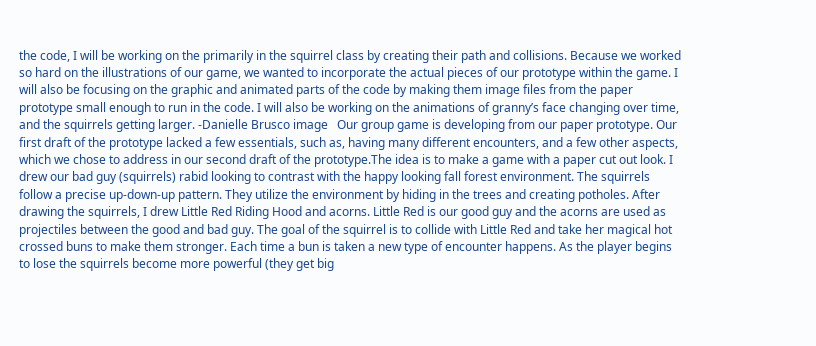the code, I will be working on the primarily in the squirrel class by creating their path and collisions. Because we worked so hard on the illustrations of our game, we wanted to incorporate the actual pieces of our prototype within the game. I will also be focusing on the graphic and animated parts of the code by making them image files from the paper prototype small enough to run in the code. I will also be working on the animations of granny’s face changing over time, and the squirrels getting larger. -Danielle Brusco image   Our group game is developing from our paper prototype. Our first draft of the prototype lacked a few essentials, such as, having many different encounters, and a few other aspects, which we chose to address in our second draft of the prototype.The idea is to make a game with a paper cut out look. I drew our bad guy (squirrels) rabid looking to contrast with the happy looking fall forest environment. The squirrels follow a precise up-down-up pattern. They utilize the environment by hiding in the trees and creating potholes. After drawing the squirrels, I drew Little Red Riding Hood and acorns. Little Red is our good guy and the acorns are used as projectiles between the good and bad guy. The goal of the squirrel is to collide with Little Red and take her magical hot crossed buns to make them stronger. Each time a bun is taken a new type of encounter happens. As the player begins to lose the squirrels become more powerful (they get big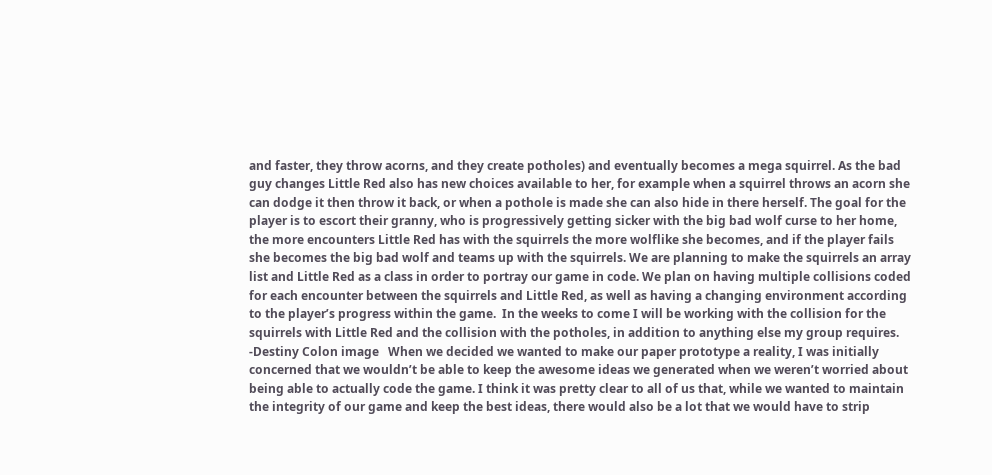and faster, they throw acorns, and they create potholes) and eventually becomes a mega squirrel. As the bad guy changes Little Red also has new choices available to her, for example when a squirrel throws an acorn she can dodge it then throw it back, or when a pothole is made she can also hide in there herself. The goal for the player is to escort their granny, who is progressively getting sicker with the big bad wolf curse to her home, the more encounters Little Red has with the squirrels the more wolflike she becomes, and if the player fails she becomes the big bad wolf and teams up with the squirrels. We are planning to make the squirrels an array list and Little Red as a class in order to portray our game in code. We plan on having multiple collisions coded for each encounter between the squirrels and Little Red, as well as having a changing environment according to the player’s progress within the game.  In the weeks to come I will be working with the collision for the squirrels with Little Red and the collision with the potholes, in addition to anything else my group requires. -Destiny Colon image   When we decided we wanted to make our paper prototype a reality, I was initially concerned that we wouldn’t be able to keep the awesome ideas we generated when we weren’t worried about being able to actually code the game. I think it was pretty clear to all of us that, while we wanted to maintain the integrity of our game and keep the best ideas, there would also be a lot that we would have to strip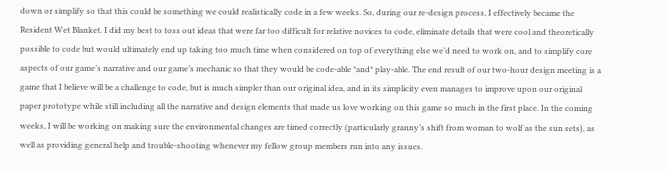down or simplify so that this could be something we could realistically code in a few weeks. So, during our re-design process, I effectively became the Resident Wet Blanket. I did my best to toss out ideas that were far too difficult for relative novices to code, eliminate details that were cool and theoretically possible to code but would ultimately end up taking too much time when considered on top of everything else we’d need to work on, and to simplify core aspects of our game’s narrative and our game’s mechanic so that they would be code-able *and* play-able. The end result of our two-hour design meeting is a game that I believe will be a challenge to code, but is much simpler than our original idea, and in its simplicity even manages to improve upon our original paper prototype while still including all the narrative and design elements that made us love working on this game so much in the first place. In the coming weeks, I will be working on making sure the environmental changes are timed correctly (particularly granny’s shift from woman to wolf as the sun sets), as well as providing general help and trouble-shooting whenever my fellow group members run into any issues.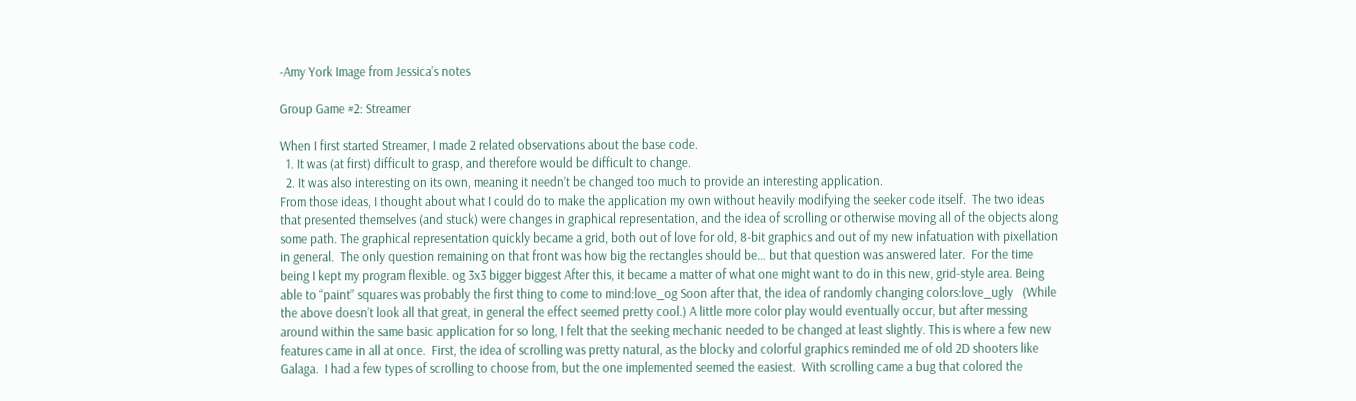-Amy York Image from Jessica’s notes

Group Game #2: Streamer

When I first started Streamer, I made 2 related observations about the base code.
  1. It was (at first) difficult to grasp, and therefore would be difficult to change.
  2. It was also interesting on its own, meaning it needn’t be changed too much to provide an interesting application.
From those ideas, I thought about what I could do to make the application my own without heavily modifying the seeker code itself.  The two ideas that presented themselves (and stuck) were changes in graphical representation, and the idea of scrolling or otherwise moving all of the objects along some path. The graphical representation quickly became a grid, both out of love for old, 8-bit graphics and out of my new infatuation with pixellation in general.  The only question remaining on that front was how big the rectangles should be… but that question was answered later.  For the time being I kept my program flexible. og 3x3 bigger biggest After this, it became a matter of what one might want to do in this new, grid-style area. Being able to “paint” squares was probably the first thing to come to mind:love_og Soon after that, the idea of randomly changing colors:love_ugly   (While the above doesn’t look all that great, in general the effect seemed pretty cool.) A little more color play would eventually occur, but after messing around within the same basic application for so long, I felt that the seeking mechanic needed to be changed at least slightly. This is where a few new features came in all at once.  First, the idea of scrolling was pretty natural, as the blocky and colorful graphics reminded me of old 2D shooters like Galaga.  I had a few types of scrolling to choose from, but the one implemented seemed the easiest.  With scrolling came a bug that colored the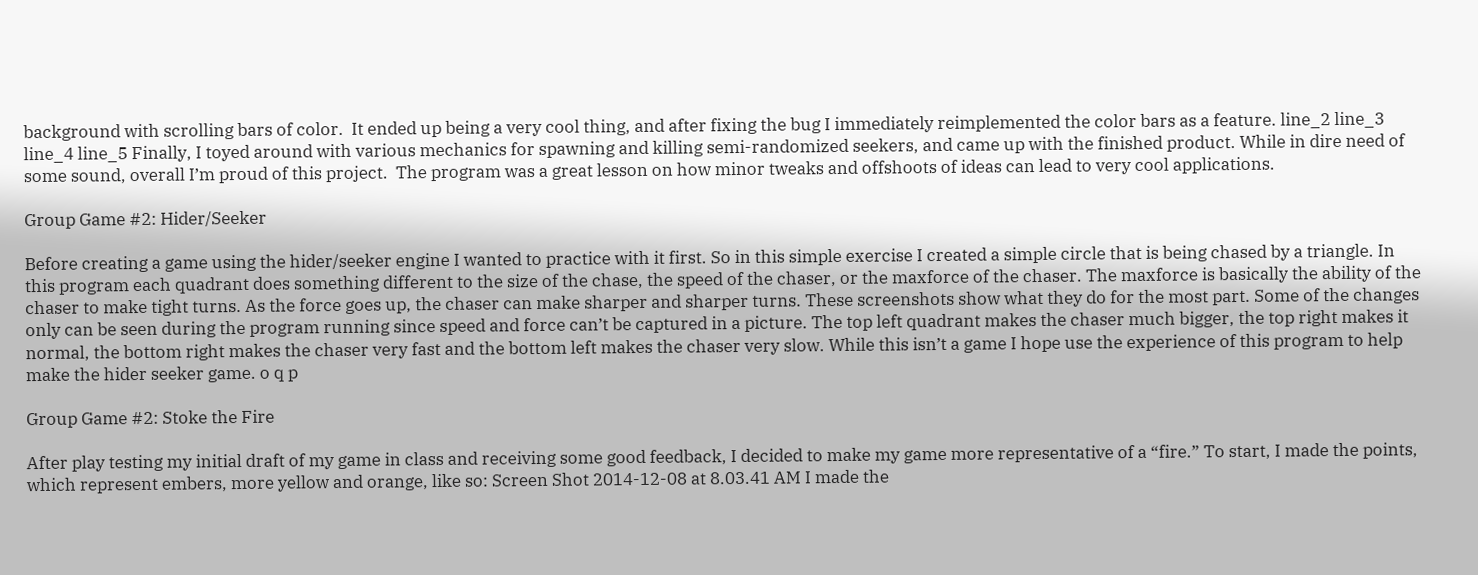background with scrolling bars of color.  It ended up being a very cool thing, and after fixing the bug I immediately reimplemented the color bars as a feature. line_2 line_3 line_4 line_5 Finally, I toyed around with various mechanics for spawning and killing semi-randomized seekers, and came up with the finished product. While in dire need of some sound, overall I’m proud of this project.  The program was a great lesson on how minor tweaks and offshoots of ideas can lead to very cool applications.

Group Game #2: Hider/Seeker

Before creating a game using the hider/seeker engine I wanted to practice with it first. So in this simple exercise I created a simple circle that is being chased by a triangle. In this program each quadrant does something different to the size of the chase, the speed of the chaser, or the maxforce of the chaser. The maxforce is basically the ability of the chaser to make tight turns. As the force goes up, the chaser can make sharper and sharper turns. These screenshots show what they do for the most part. Some of the changes only can be seen during the program running since speed and force can’t be captured in a picture. The top left quadrant makes the chaser much bigger, the top right makes it normal, the bottom right makes the chaser very fast and the bottom left makes the chaser very slow. While this isn’t a game I hope use the experience of this program to help make the hider seeker game. o q p

Group Game #2: Stoke the Fire

After play testing my initial draft of my game in class and receiving some good feedback, I decided to make my game more representative of a “fire.” To start, I made the points, which represent embers, more yellow and orange, like so: Screen Shot 2014-12-08 at 8.03.41 AM I made the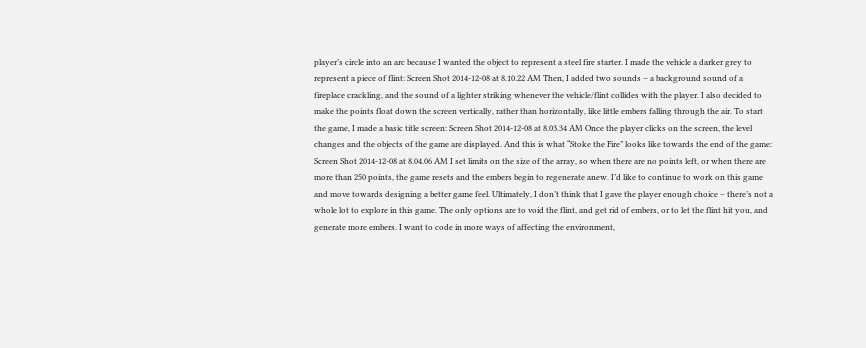player’s circle into an arc because I wanted the object to represent a steel fire starter. I made the vehicle a darker grey to represent a piece of flint: Screen Shot 2014-12-08 at 8.10.22 AM Then, I added two sounds – a background sound of a fireplace crackling, and the sound of a lighter striking whenever the vehicle/flint collides with the player. I also decided to make the points float down the screen vertically, rather than horizontally, like little embers falling through the air. To start the game, I made a basic title screen: Screen Shot 2014-12-08 at 8.03.34 AM Once the player clicks on the screen, the level changes and the objects of the game are displayed. And this is what “Stoke the Fire” looks like towards the end of the game: Screen Shot 2014-12-08 at 8.04.06 AM I set limits on the size of the array, so when there are no points left, or when there are more than 250 points, the game resets and the embers begin to regenerate anew. I’d like to continue to work on this game and move towards designing a better game feel. Ultimately, I don’t think that I gave the player enough choice – there’s not a whole lot to explore in this game. The only options are to void the flint, and get rid of embers, or to let the flint hit you, and generate more embers. I want to code in more ways of affecting the environment,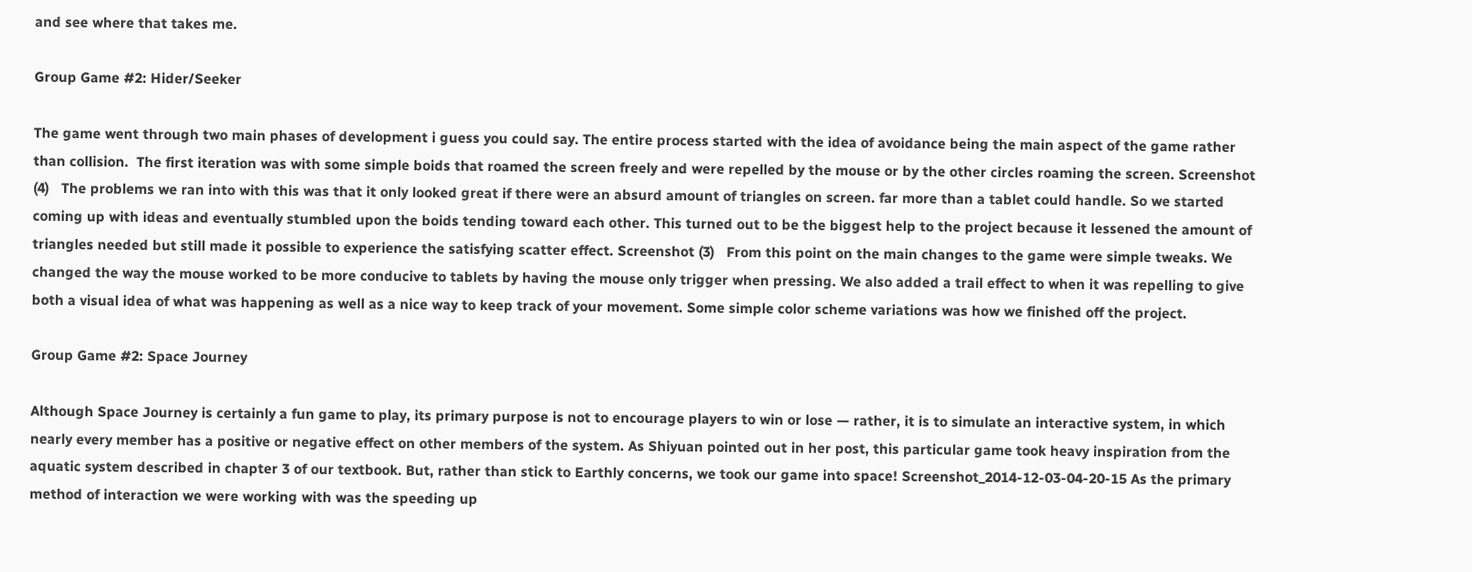and see where that takes me.

Group Game #2: Hider/Seeker

The game went through two main phases of development i guess you could say. The entire process started with the idea of avoidance being the main aspect of the game rather than collision.  The first iteration was with some simple boids that roamed the screen freely and were repelled by the mouse or by the other circles roaming the screen. Screenshot (4)   The problems we ran into with this was that it only looked great if there were an absurd amount of triangles on screen. far more than a tablet could handle. So we started coming up with ideas and eventually stumbled upon the boids tending toward each other. This turned out to be the biggest help to the project because it lessened the amount of triangles needed but still made it possible to experience the satisfying scatter effect. Screenshot (3)   From this point on the main changes to the game were simple tweaks. We changed the way the mouse worked to be more conducive to tablets by having the mouse only trigger when pressing. We also added a trail effect to when it was repelling to give both a visual idea of what was happening as well as a nice way to keep track of your movement. Some simple color scheme variations was how we finished off the project.

Group Game #2: Space Journey

Although Space Journey is certainly a fun game to play, its primary purpose is not to encourage players to win or lose — rather, it is to simulate an interactive system, in which nearly every member has a positive or negative effect on other members of the system. As Shiyuan pointed out in her post, this particular game took heavy inspiration from the aquatic system described in chapter 3 of our textbook. But, rather than stick to Earthly concerns, we took our game into space! Screenshot_2014-12-03-04-20-15 As the primary method of interaction we were working with was the speeding up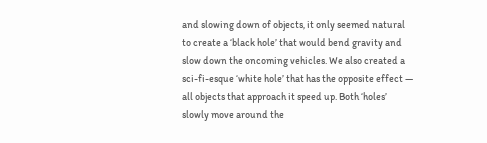and slowing down of objects, it only seemed natural to create a ‘black hole’ that would bend gravity and slow down the oncoming vehicles. We also created a sci-fi-esque ‘white hole’ that has the opposite effect — all objects that approach it speed up. Both ‘holes’ slowly move around the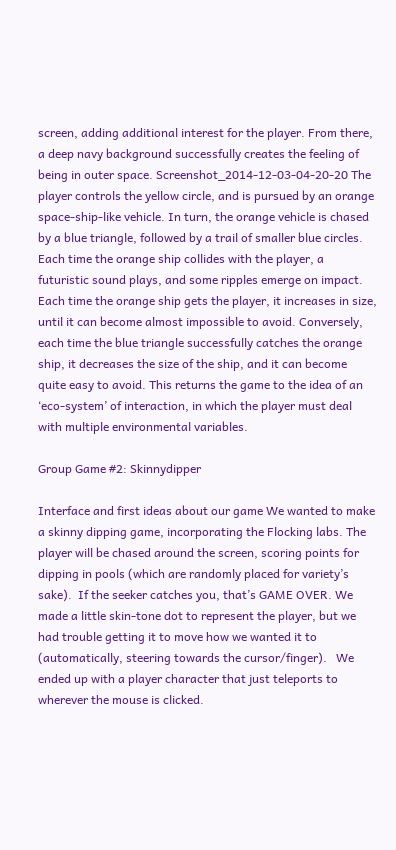screen, adding additional interest for the player. From there, a deep navy background successfully creates the feeling of being in outer space. Screenshot_2014-12-03-04-20-20 The player controls the yellow circle, and is pursued by an orange space-ship-like vehicle. In turn, the orange vehicle is chased by a blue triangle, followed by a trail of smaller blue circles. Each time the orange ship collides with the player, a futuristic sound plays, and some ripples emerge on impact. Each time the orange ship gets the player, it increases in size, until it can become almost impossible to avoid. Conversely, each time the blue triangle successfully catches the orange ship, it decreases the size of the ship, and it can become quite easy to avoid. This returns the game to the idea of an ‘eco-system’ of interaction, in which the player must deal with multiple environmental variables.

Group Game #2: Skinnydipper

Interface and first ideas about our game We wanted to make a skinny dipping game, incorporating the Flocking labs. The player will be chased around the screen, scoring points for dipping in pools (which are randomly placed for variety’s sake).  If the seeker catches you, that’s GAME OVER. We made a little skin-tone dot to represent the player, but we had trouble getting it to move how we wanted it to (automatically, steering towards the cursor/finger).   We ended up with a player character that just teleports to wherever the mouse is clicked.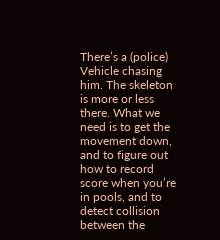There’s a (police) Vehicle chasing him. The skeleton is more or less there. What we need is to get the movement down, and to figure out how to record score when you’re in pools, and to detect collision between the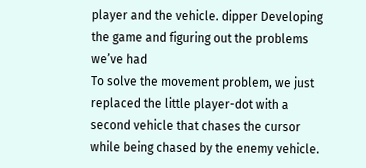player and the vehicle. dipper Developing the game and figuring out the problems we’ve had
To solve the movement problem, we just replaced the little player-dot with a second vehicle that chases the cursor while being chased by the enemy vehicle.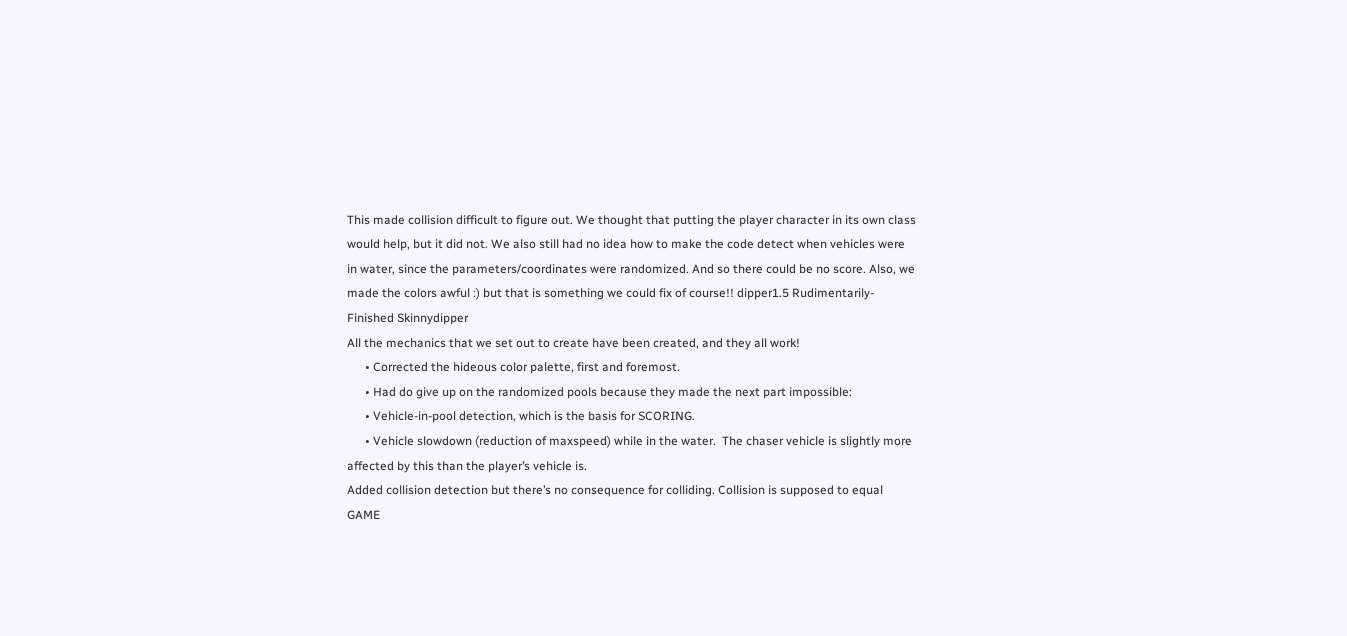This made collision difficult to figure out. We thought that putting the player character in its own class would help, but it did not. We also still had no idea how to make the code detect when vehicles were in water, since the parameters/coordinates were randomized. And so there could be no score. Also, we made the colors awful :) but that is something we could fix of course!! dipper1.5 Rudimentarily-Finished Skinnydipper
All the mechanics that we set out to create have been created, and they all work!
      • Corrected the hideous color palette, first and foremost.
      • Had do give up on the randomized pools because they made the next part impossible:
      • Vehicle-in-pool detection, which is the basis for SCORING.
      • Vehicle slowdown (reduction of maxspeed) while in the water.  The chaser vehicle is slightly more affected by this than the player’s vehicle is.
Added collision detection but there’s no consequence for colliding. Collision is supposed to equal GAME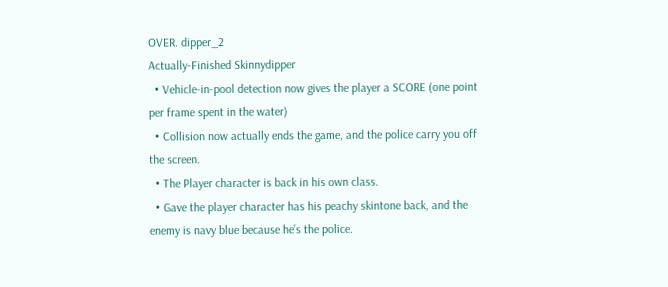OVER. dipper_2
Actually-Finished Skinnydipper
  • Vehicle-in-pool detection now gives the player a SCORE (one point per frame spent in the water)
  • Collision now actually ends the game, and the police carry you off the screen.
  • The Player character is back in his own class.
  • Gave the player character has his peachy skintone back, and the enemy is navy blue because he’s the police.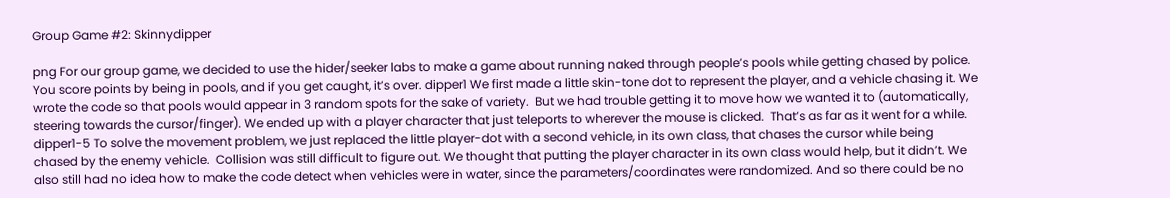Group Game #2: Skinnydipper

png For our group game, we decided to use the hider/seeker labs to make a game about running naked through people’s pools while getting chased by police. You score points by being in pools, and if you get caught, it’s over. dipper1 We first made a little skin-tone dot to represent the player, and a vehicle chasing it. We wrote the code so that pools would appear in 3 random spots for the sake of variety.  But we had trouble getting it to move how we wanted it to (automatically, steering towards the cursor/finger). We ended up with a player character that just teleports to wherever the mouse is clicked.  That’s as far as it went for a while. dipper1-5 To solve the movement problem, we just replaced the little player-dot with a second vehicle, in its own class, that chases the cursor while being chased by the enemy vehicle.  Collision was still difficult to figure out. We thought that putting the player character in its own class would help, but it didn’t. We also still had no idea how to make the code detect when vehicles were in water, since the parameters/coordinates were randomized. And so there could be no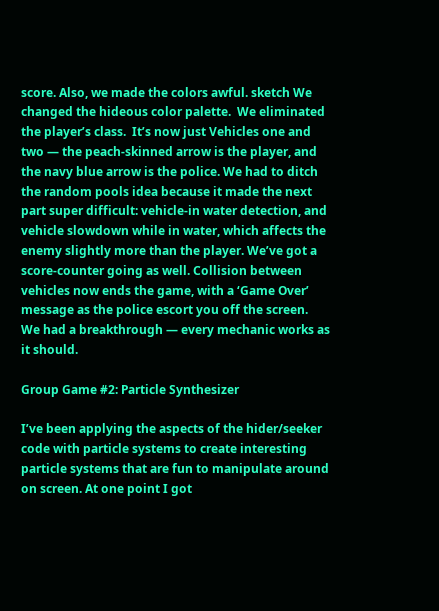score. Also, we made the colors awful. sketch We changed the hideous color palette.  We eliminated the player’s class.  It’s now just Vehicles one and two — the peach-skinned arrow is the player, and the navy blue arrow is the police. We had to ditch the random pools idea because it made the next part super difficult: vehicle-in water detection, and vehicle slowdown while in water, which affects the enemy slightly more than the player. We’ve got a score-counter going as well. Collision between vehicles now ends the game, with a ‘Game Over’ message as the police escort you off the screen.  We had a breakthrough — every mechanic works as it should.

Group Game #2: Particle Synthesizer

I’ve been applying the aspects of the hider/seeker code with particle systems to create interesting particle systems that are fun to manipulate around on screen. At one point I got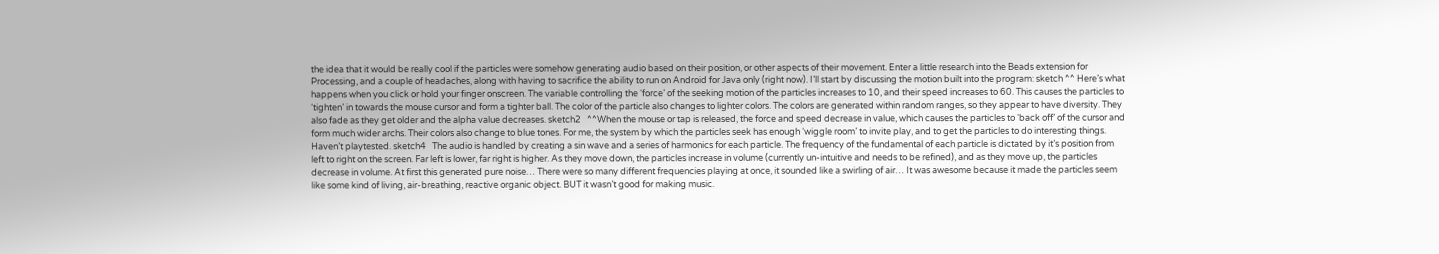the idea that it would be really cool if the particles were somehow generating audio based on their position, or other aspects of their movement. Enter a little research into the Beads extension for Processing, and a couple of headaches, along with having to sacrifice the ability to run on Android for Java only (right now). I’ll start by discussing the motion built into the program: sketch ^^ Here’s what happens when you click or hold your finger onscreen. The variable controlling the ‘force’ of the seeking motion of the particles increases to 10, and their speed increases to 60. This causes the particles to ‘tighten’ in towards the mouse cursor and form a tighter ball. The color of the particle also changes to lighter colors. The colors are generated within random ranges, so they appear to have diversity. They also fade as they get older and the alpha value decreases. sketch2   ^^When the mouse or tap is released, the force and speed decrease in value, which causes the particles to ‘back off’ of the cursor and form much wider archs. Their colors also change to blue tones. For me, the system by which the particles seek has enough ‘wiggle room’ to invite play, and to get the particles to do interesting things. Haven’t playtested. sketch4   The audio is handled by creating a sin wave and a series of harmonics for each particle. The frequency of the fundamental of each particle is dictated by it’s position from left to right on the screen. Far left is lower, far right is higher. As they move down, the particles increase in volume (currently un-intuitive and needs to be refined), and as they move up, the particles decrease in volume. At first this generated pure noise… There were so many different frequencies playing at once, it sounded like a swirling of air… It was awesome because it made the particles seem like some kind of living, air-breathing, reactive organic object. BUT it wasn’t good for making music.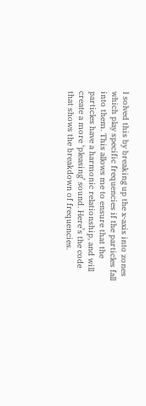I solved this by breaking up the x-axis into zones which play specific frequencies if the particles fall into them. This allows me to ensure that the particles have a harmonic relationship, and will create a more ‘pleasing’ sound. Here’s the code that shows the breakdown of frequencies.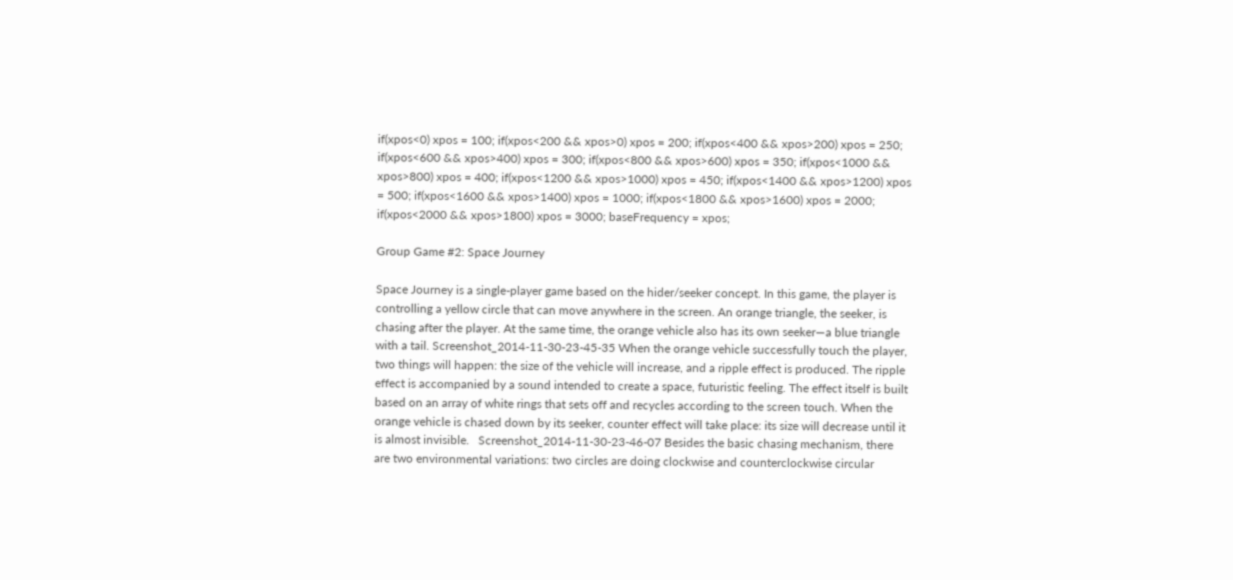if(xpos<0) xpos = 100; if(xpos<200 && xpos>0) xpos = 200; if(xpos<400 && xpos>200) xpos = 250; if(xpos<600 && xpos>400) xpos = 300; if(xpos<800 && xpos>600) xpos = 350; if(xpos<1000 && xpos>800) xpos = 400; if(xpos<1200 && xpos>1000) xpos = 450; if(xpos<1400 && xpos>1200) xpos = 500; if(xpos<1600 && xpos>1400) xpos = 1000; if(xpos<1800 && xpos>1600) xpos = 2000; if(xpos<2000 && xpos>1800) xpos = 3000; baseFrequency = xpos;

Group Game #2: Space Journey

Space Journey is a single-player game based on the hider/seeker concept. In this game, the player is controlling a yellow circle that can move anywhere in the screen. An orange triangle, the seeker, is chasing after the player. At the same time, the orange vehicle also has its own seeker—a blue triangle with a tail. Screenshot_2014-11-30-23-45-35 When the orange vehicle successfully touch the player, two things will happen: the size of the vehicle will increase, and a ripple effect is produced. The ripple effect is accompanied by a sound intended to create a space, futuristic feeling. The effect itself is built based on an array of white rings that sets off and recycles according to the screen touch. When the orange vehicle is chased down by its seeker, counter effect will take place: its size will decrease until it is almost invisible.   Screenshot_2014-11-30-23-46-07 Besides the basic chasing mechanism, there are two environmental variations: two circles are doing clockwise and counterclockwise circular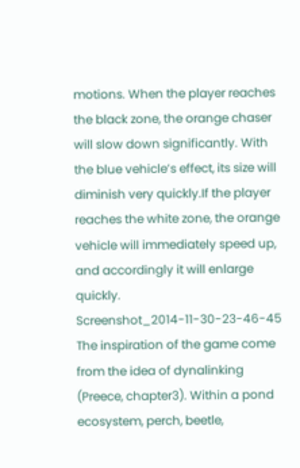motions. When the player reaches the black zone, the orange chaser will slow down significantly. With the blue vehicle’s effect, its size will diminish very quickly.If the player reaches the white zone, the orange vehicle will immediately speed up, and accordingly it will enlarge quickly.   Screenshot_2014-11-30-23-46-45 The inspiration of the game come from the idea of dynalinking (Preece, chapter3). Within a pond ecosystem, perch, beetle,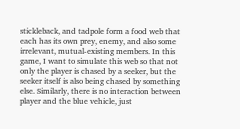stickleback, and tadpole form a food web that each has its own prey, enemy, and also some irrelevant, mutual-existing members. In this game, I want to simulate this web so that not only the player is chased by a seeker, but the seeker itself is also being chased by something else. Similarly, there is no interaction between player and the blue vehicle, just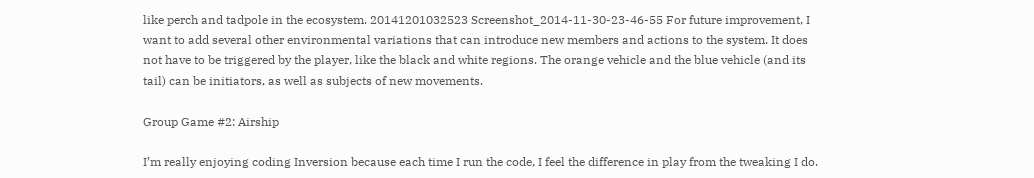like perch and tadpole in the ecosystem. 20141201032523 Screenshot_2014-11-30-23-46-55 For future improvement, I want to add several other environmental variations that can introduce new members and actions to the system. It does not have to be triggered by the player, like the black and white regions. The orange vehicle and the blue vehicle (and its tail) can be initiators, as well as subjects of new movements.

Group Game #2: Airship

I’m really enjoying coding Inversion because each time I run the code, I feel the difference in play from the tweaking I do.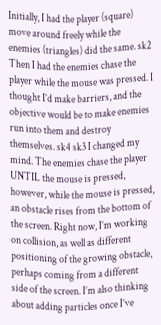Initially, I had the player (square) move around freely while the enemies (triangles) did the same. sk2 Then I had the enemies chase the player while the mouse was pressed. I thought I’d make barriers, and the objective would be to make enemies run into them and destroy themselves. sk4 sk3 I changed my mind. The enemies chase the player UNTIL the mouse is pressed, however, while the mouse is pressed, an obstacle rises from the bottom of the screen. Right now, I’m working on collision, as well as different positioning of the growing obstacle, perhaps coming from a different side of the screen. I’m also thinking about adding particles once I’ve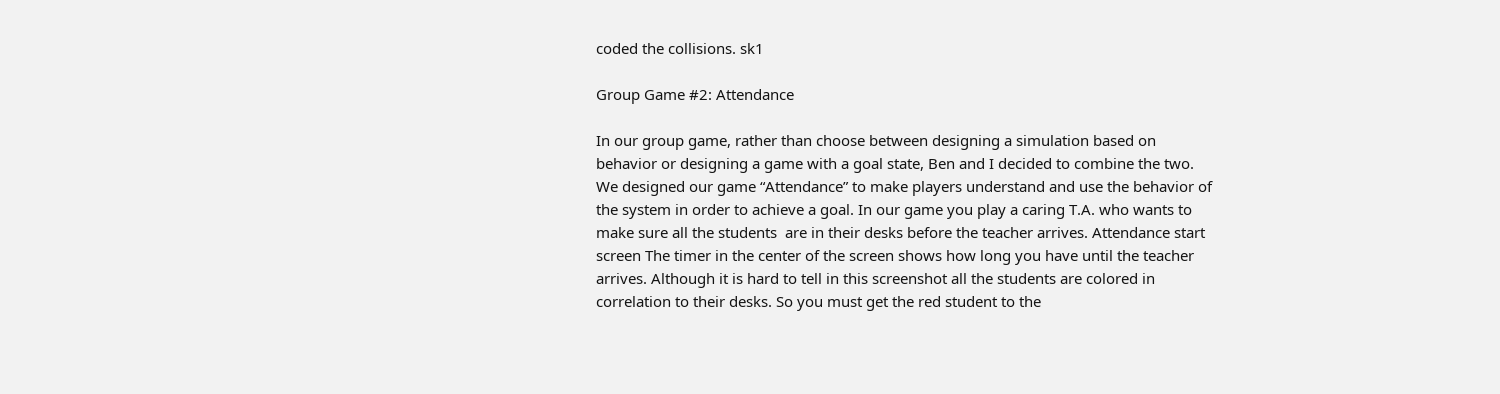coded the collisions. sk1

Group Game #2: Attendance

In our group game, rather than choose between designing a simulation based on behavior or designing a game with a goal state, Ben and I decided to combine the two. We designed our game “Attendance” to make players understand and use the behavior of the system in order to achieve a goal. In our game you play a caring T.A. who wants to make sure all the students  are in their desks before the teacher arrives. Attendance start screen The timer in the center of the screen shows how long you have until the teacher arrives. Although it is hard to tell in this screenshot all the students are colored in correlation to their desks. So you must get the red student to the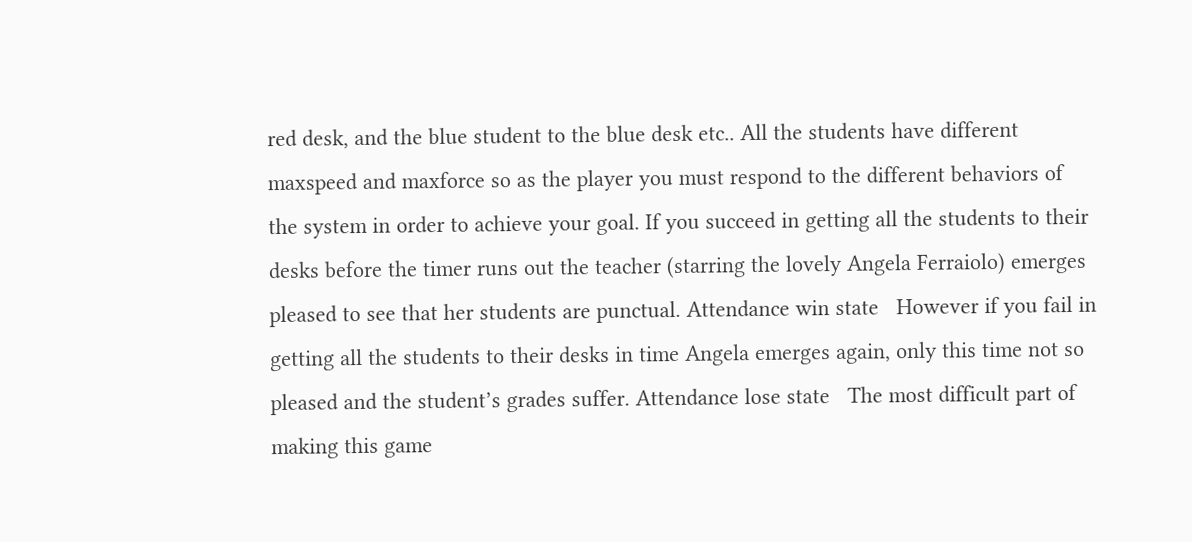red desk, and the blue student to the blue desk etc.. All the students have different maxspeed and maxforce so as the player you must respond to the different behaviors of the system in order to achieve your goal. If you succeed in getting all the students to their desks before the timer runs out the teacher (starring the lovely Angela Ferraiolo) emerges pleased to see that her students are punctual. Attendance win state   However if you fail in getting all the students to their desks in time Angela emerges again, only this time not so pleased and the student’s grades suffer. Attendance lose state   The most difficult part of making this game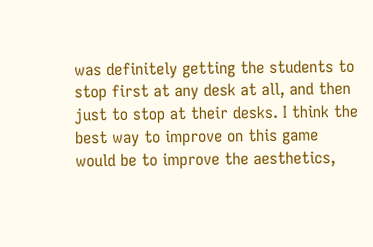was definitely getting the students to stop first at any desk at all, and then just to stop at their desks. I think the best way to improve on this game would be to improve the aesthetics,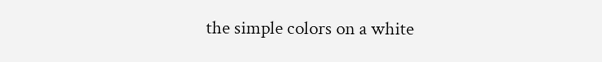the simple colors on a white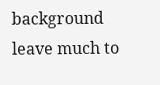background leave much to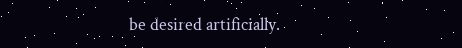be desired artificially.